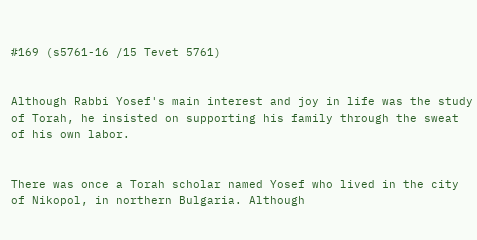#169 (s5761-16 /15 Tevet 5761)


Although Rabbi Yosef's main interest and joy in life was the study of Torah, he insisted on supporting his family through the sweat of his own labor.


There was once a Torah scholar named Yosef who lived in the city of Nikopol, in northern Bulgaria. Although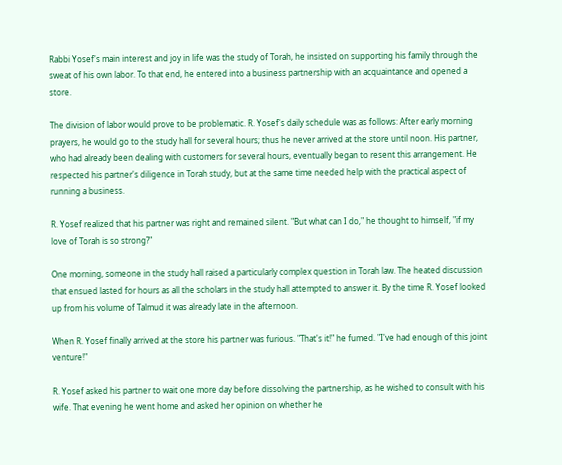Rabbi Yosef's main interest and joy in life was the study of Torah, he insisted on supporting his family through the sweat of his own labor. To that end, he entered into a business partnership with an acquaintance and opened a store.

The division of labor would prove to be problematic. R. Yosef's daily schedule was as follows: After early morning prayers, he would go to the study hall for several hours; thus he never arrived at the store until noon. His partner, who had already been dealing with customers for several hours, eventually began to resent this arrangement. He respected his partner's diligence in Torah study, but at the same time needed help with the practical aspect of running a business.

R. Yosef realized that his partner was right and remained silent. "But what can I do," he thought to himself, "if my love of Torah is so strong?"

One morning, someone in the study hall raised a particularly complex question in Torah law. The heated discussion that ensued lasted for hours as all the scholars in the study hall attempted to answer it. By the time R. Yosef looked up from his volume of Talmud it was already late in the afternoon.

When R. Yosef finally arrived at the store his partner was furious. "That's it!" he fumed. "I've had enough of this joint venture!"

R. Yosef asked his partner to wait one more day before dissolving the partnership, as he wished to consult with his wife. That evening he went home and asked her opinion on whether he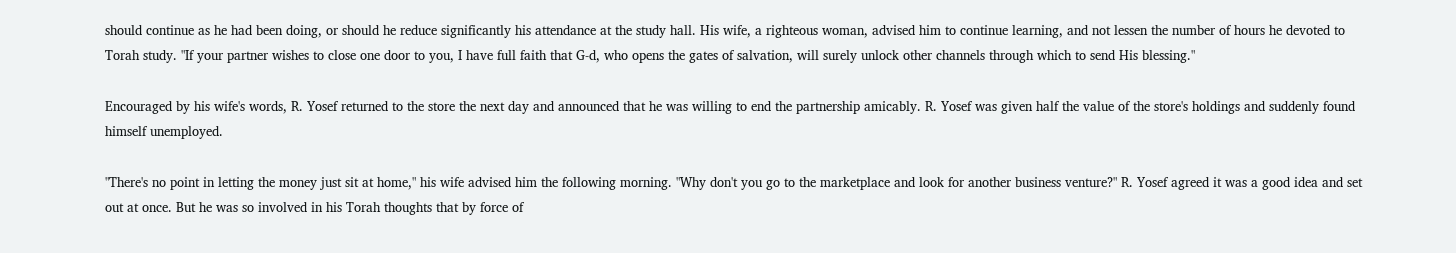should continue as he had been doing, or should he reduce significantly his attendance at the study hall. His wife, a righteous woman, advised him to continue learning, and not lessen the number of hours he devoted to Torah study. "If your partner wishes to close one door to you, I have full faith that G-d, who opens the gates of salvation, will surely unlock other channels through which to send His blessing."

Encouraged by his wife's words, R. Yosef returned to the store the next day and announced that he was willing to end the partnership amicably. R. Yosef was given half the value of the store's holdings and suddenly found himself unemployed.

"There's no point in letting the money just sit at home," his wife advised him the following morning. "Why don't you go to the marketplace and look for another business venture?" R. Yosef agreed it was a good idea and set out at once. But he was so involved in his Torah thoughts that by force of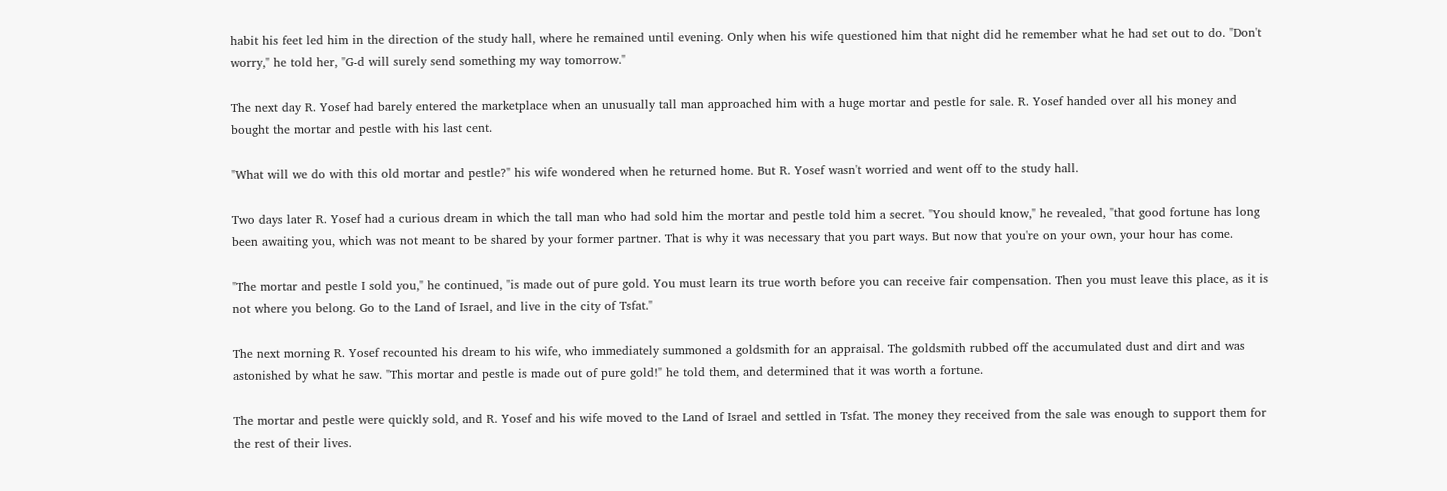habit his feet led him in the direction of the study hall, where he remained until evening. Only when his wife questioned him that night did he remember what he had set out to do. "Don't worry," he told her, "G-d will surely send something my way tomorrow."

The next day R. Yosef had barely entered the marketplace when an unusually tall man approached him with a huge mortar and pestle for sale. R. Yosef handed over all his money and bought the mortar and pestle with his last cent.

"What will we do with this old mortar and pestle?" his wife wondered when he returned home. But R. Yosef wasn't worried and went off to the study hall.

Two days later R. Yosef had a curious dream in which the tall man who had sold him the mortar and pestle told him a secret. "You should know," he revealed, "that good fortune has long been awaiting you, which was not meant to be shared by your former partner. That is why it was necessary that you part ways. But now that you're on your own, your hour has come.

"The mortar and pestle I sold you," he continued, "is made out of pure gold. You must learn its true worth before you can receive fair compensation. Then you must leave this place, as it is not where you belong. Go to the Land of Israel, and live in the city of Tsfat."

The next morning R. Yosef recounted his dream to his wife, who immediately summoned a goldsmith for an appraisal. The goldsmith rubbed off the accumulated dust and dirt and was astonished by what he saw. "This mortar and pestle is made out of pure gold!" he told them, and determined that it was worth a fortune.

The mortar and pestle were quickly sold, and R. Yosef and his wife moved to the Land of Israel and settled in Tsfat. The money they received from the sale was enough to support them for the rest of their lives.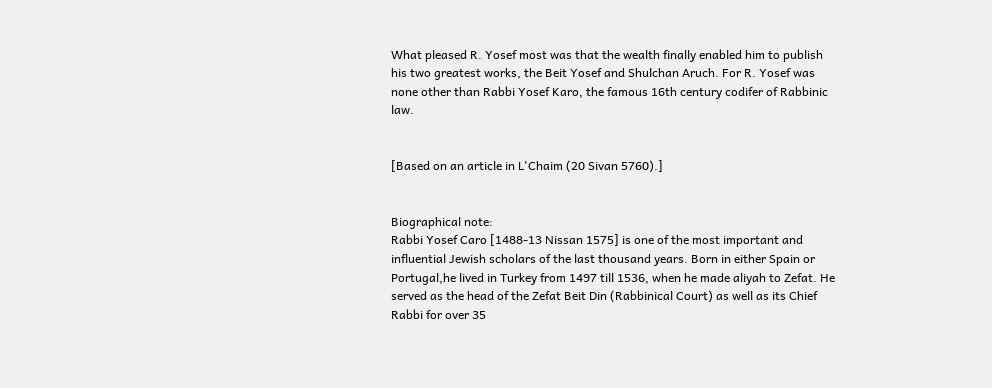What pleased R. Yosef most was that the wealth finally enabled him to publish his two greatest works, the Beit Yosef and Shulchan Aruch. For R. Yosef was none other than Rabbi Yosef Karo, the famous 16th century codifer of Rabbinic law.


[Based on an article in L'Chaim (20 Sivan 5760).]


Biographical note:
Rabbi Yosef Caro [1488-13 Nissan 1575] is one of the most important and influential Jewish scholars of the last thousand years. Born in either Spain or Portugal,he lived in Turkey from 1497 till 1536, when he made aliyah to Zefat. He served as the head of the Zefat Beit Din (Rabbinical Court) as well as its Chief Rabbi for over 35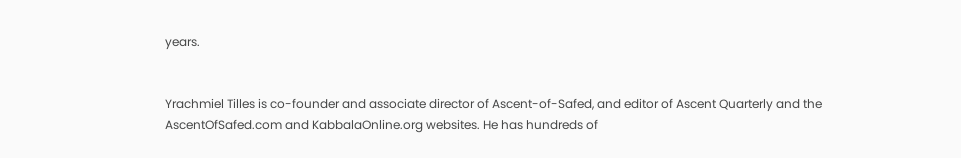years.


Yrachmiel Tilles is co-founder and associate director of Ascent-of-Safed, and editor of Ascent Quarterly and the AscentOfSafed.com and KabbalaOnline.org websites. He has hundreds of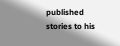published stories to his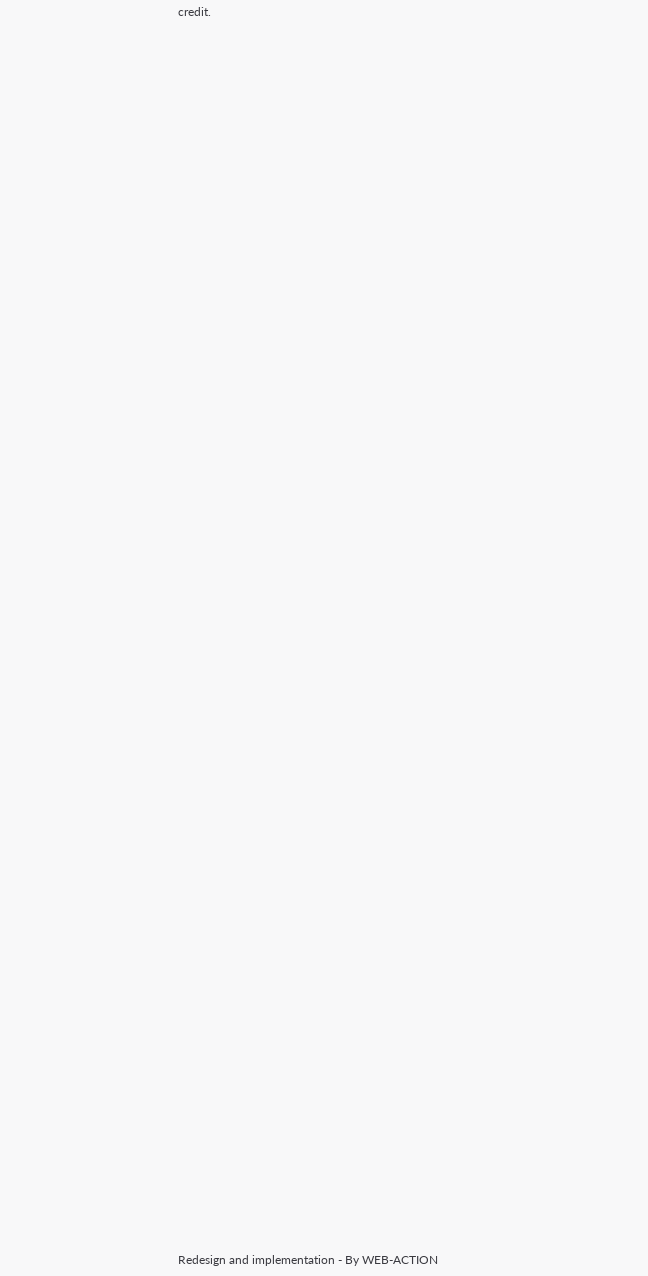credit.
































































Redesign and implementation - By WEB-ACTION